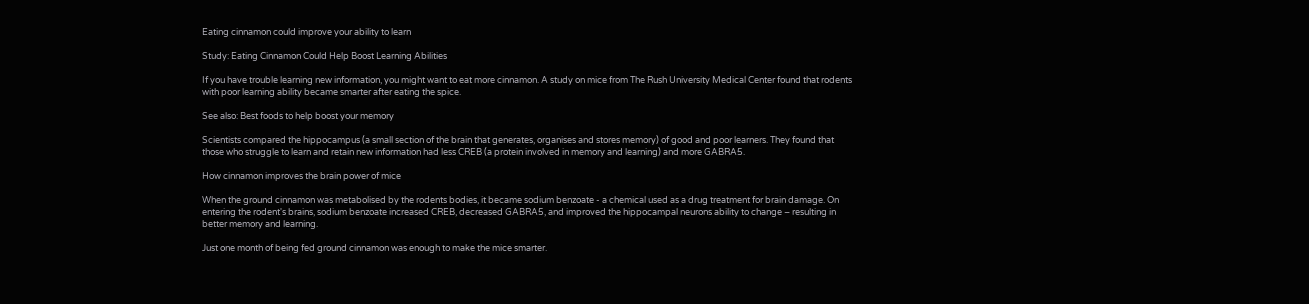Eating cinnamon could improve your ability to learn

Study: Eating Cinnamon Could Help Boost Learning Abilities

If you have trouble learning new information, you might want to eat more cinnamon. A study on mice from The Rush University Medical Center found that rodents with poor learning ability became smarter after eating the spice.

See also: Best foods to help boost your memory

Scientists compared the hippocampus (a small section of the brain that generates, organises and stores memory) of good and poor learners. They found that those who struggle to learn and retain new information had less CREB (a protein involved in memory and learning) and more GABRA5.

How cinnamon improves the brain power of mice

When the ground cinnamon was metabolised by the rodents bodies, it became sodium benzoate - a chemical used as a drug treatment for brain damage. On entering the rodent's brains, sodium benzoate increased CREB, decreased GABRA5, and improved the hippocampal neurons ability to change – resulting in better memory and learning.

Just one month of being fed ground cinnamon was enough to make the mice smarter.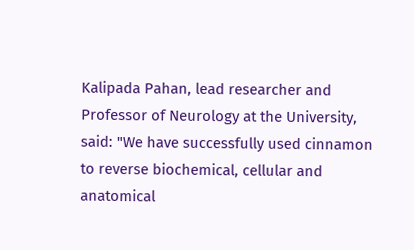Kalipada Pahan, lead researcher and Professor of Neurology at the University, said: "We have successfully used cinnamon to reverse biochemical, cellular and anatomical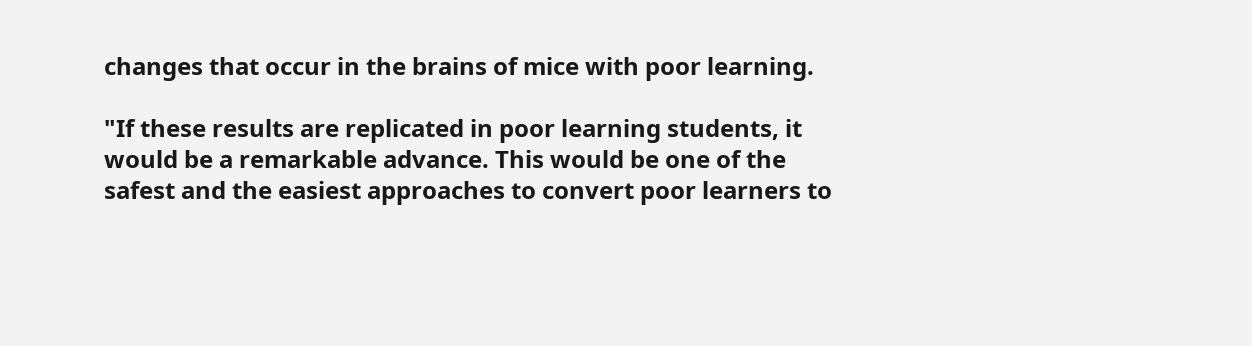changes that occur in the brains of mice with poor learning.

"If these results are replicated in poor learning students, it would be a remarkable advance. This would be one of the safest and the easiest approaches to convert poor learners to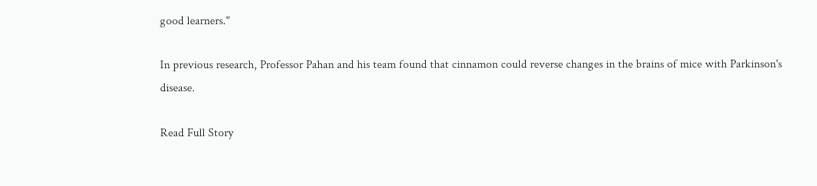good learners."

In previous research, Professor Pahan and his team found that cinnamon could reverse changes in the brains of mice with Parkinson's disease.

Read Full Story